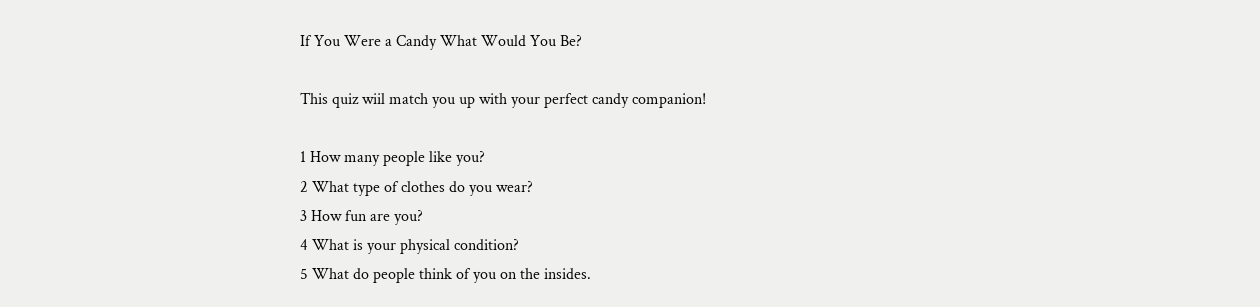If You Were a Candy What Would You Be?

This quiz wiil match you up with your perfect candy companion!

1 How many people like you?
2 What type of clothes do you wear?
3 How fun are you?
4 What is your physical condition?
5 What do people think of you on the insides.